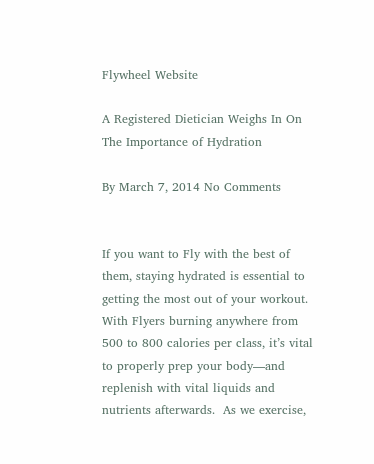Flywheel Website

A Registered Dietician Weighs In On The Importance of Hydration

By March 7, 2014 No Comments


If you want to Fly with the best of them, staying hydrated is essential to getting the most out of your workout. With Flyers burning anywhere from 500 to 800 calories per class, it’s vital to properly prep your body—and replenish with vital liquids and nutrients afterwards.  As we exercise,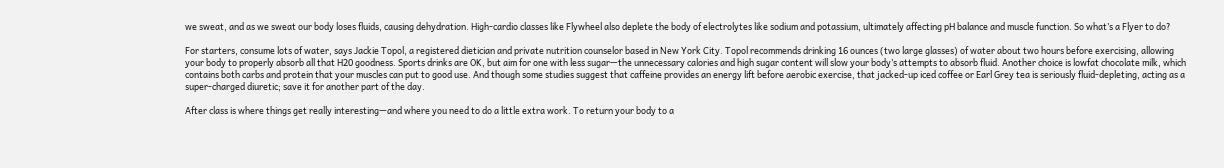we sweat, and as we sweat our body loses fluids, causing dehydration. High-cardio classes like Flywheel also deplete the body of electrolytes like sodium and potassium, ultimately affecting pH balance and muscle function. So what’s a Flyer to do?

For starters, consume lots of water, says Jackie Topol, a registered dietician and private nutrition counselor based in New York City. Topol recommends drinking 16 ounces (two large glasses) of water about two hours before exercising, allowing your body to properly absorb all that H20 goodness. Sports drinks are OK, but aim for one with less sugar—the unnecessary calories and high sugar content will slow your body’s attempts to absorb fluid. Another choice is lowfat chocolate milk, which contains both carbs and protein that your muscles can put to good use. And though some studies suggest that caffeine provides an energy lift before aerobic exercise, that jacked-up iced coffee or Earl Grey tea is seriously fluid-depleting, acting as a super-charged diuretic; save it for another part of the day.

After class is where things get really interesting—and where you need to do a little extra work. To return your body to a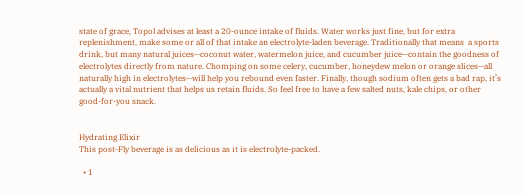state of grace, Topol advises at least a 20-ounce intake of fluids. Water works just fine, but for extra replenishment, make some or all of that intake an electrolyte-laden beverage. Traditionally that means  a sports drink, but many natural juices—coconut water, watermelon juice, and cucumber juice—contain the goodness of electrolytes directly from nature. Chomping on some celery, cucumber, honeydew melon or orange slices—all naturally high in electrolytes—will help you rebound even faster. Finally, though sodium often gets a bad rap, it’s actually a vital nutrient that helps us retain fluids. So feel free to have a few salted nuts, kale chips, or other good-for-you snack.


Hydrating Elixir
This post-Fly beverage is as delicious as it is electrolyte-packed.

  • 1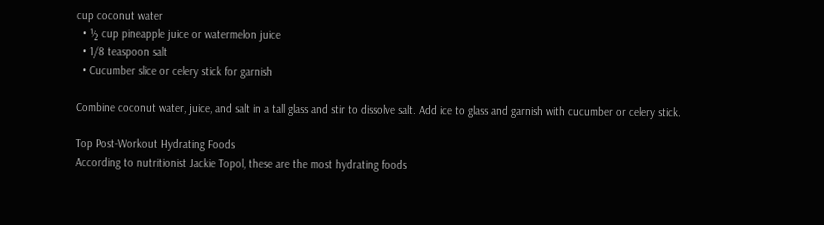cup coconut water
  • ½ cup pineapple juice or watermelon juice
  • 1/8 teaspoon salt
  • Cucumber slice or celery stick for garnish

Combine coconut water, juice, and salt in a tall glass and stir to dissolve salt. Add ice to glass and garnish with cucumber or celery stick.

Top Post-Workout Hydrating Foods
According to nutritionist Jackie Topol, these are the most hydrating foods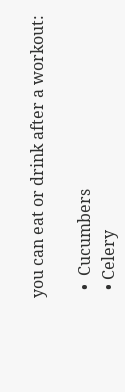you can eat or drink after a workout:

  •  Cucumbers
  • Celery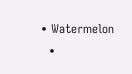• Watermelon
  •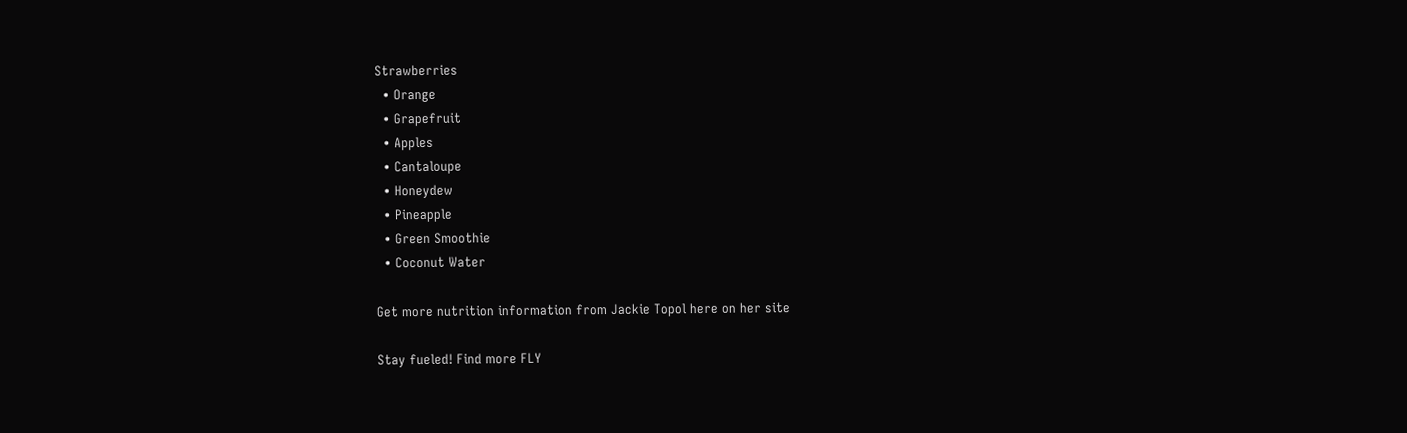Strawberries
  • Orange
  • Grapefruit
  • Apples
  • Cantaloupe
  • Honeydew
  • Pineapple
  • Green Smoothie
  • Coconut Water

Get more nutrition information from Jackie Topol here on her site

Stay fueled! Find more FLY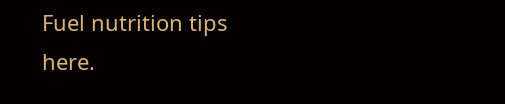Fuel nutrition tips here.